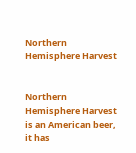Northern Hemisphere Harvest


Northern Hemisphere Harvest is an American beer, it has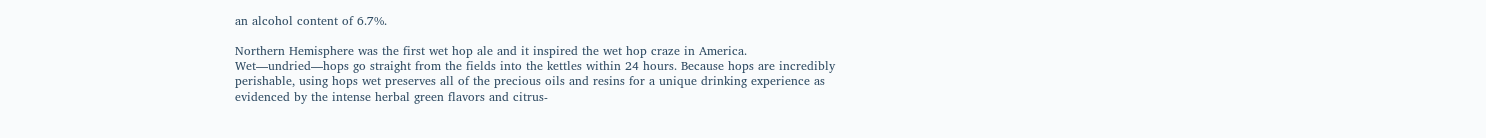an alcohol content of 6.7%.

Northern Hemisphere was the first wet hop ale and it inspired the wet hop craze in America. Wet—undried—hops go straight from the fields into the kettles within 24 hours. Because hops are incredibly perishable, using hops wet preserves all of the precious oils and resins for a unique drinking experience as evidenced by the intense herbal green flavors and citrus-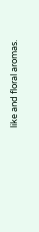like and floral aromas.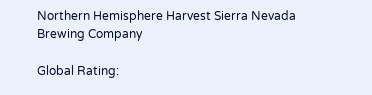Northern Hemisphere Harvest Sierra Nevada Brewing Company

Global Rating: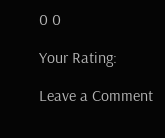0 0

Your Rating:

Leave a Comment